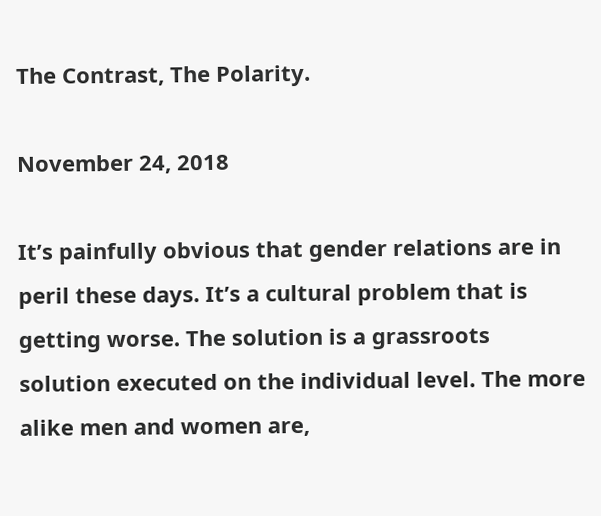The Contrast, The Polarity.

November 24, 2018

It’s painfully obvious that gender relations are in peril these days. It’s a cultural problem that is getting worse. The solution is a grassroots solution executed on the individual level. The more alike men and women are,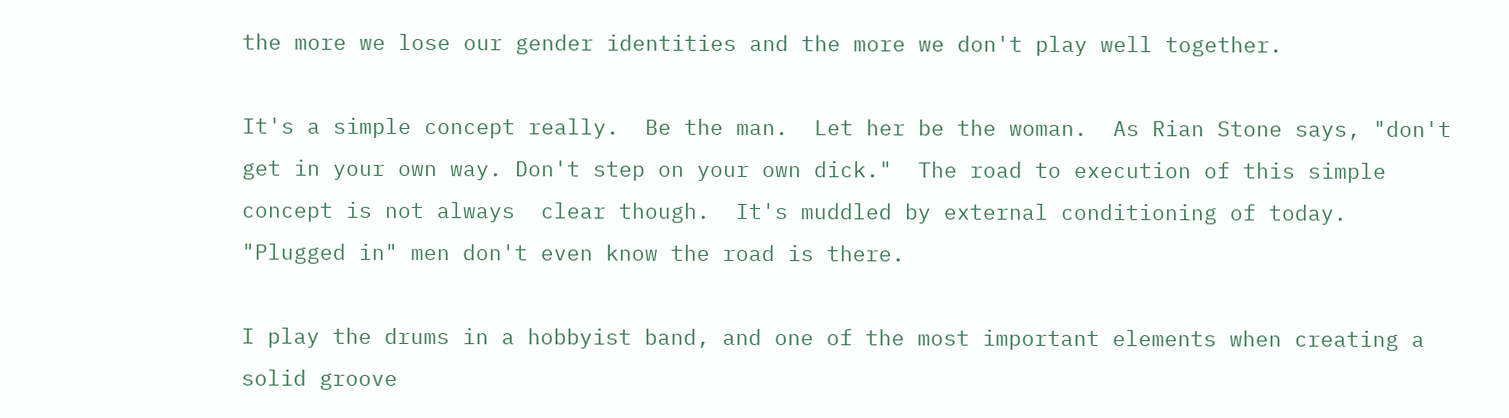the more we lose our gender identities and the more we don't play well together.

It's a simple concept really.  Be the man.  Let her be the woman.  As Rian Stone says, "don't get in your own way. Don't step on your own dick."  The road to execution of this simple concept is not always  clear though.  It's muddled by external conditioning of today.  "Plugged in" men don't even know the road is there.

I play the drums in a hobbyist band, and one of the most important elements when creating a solid groove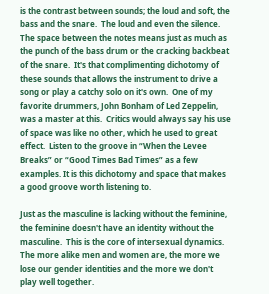is the contrast between sounds; the loud and soft, the bass and the snare.  The loud and even the silence.  The space between the notes means just as much as the punch of the bass drum or the cracking backbeat of the snare.  It's that complimenting dichotomy of these sounds that allows the instrument to drive a song or play a catchy solo on it's own.  One of my favorite drummers, John Bonham of Led Zeppelin, was a master at this.  Critics would always say his use of space was like no other, which he used to great effect.  Listen to the groove in “When the Levee Breaks” or “Good Times Bad Times” as a few examples. It is this dichotomy and space that makes a good groove worth listening to.

Just as the masculine is lacking without the feminine, the feminine doesn't have an identity without the masculine.  This is the core of intersexual dynamics. The more alike men and women are, the more we lose our gender identities and the more we don't play well together.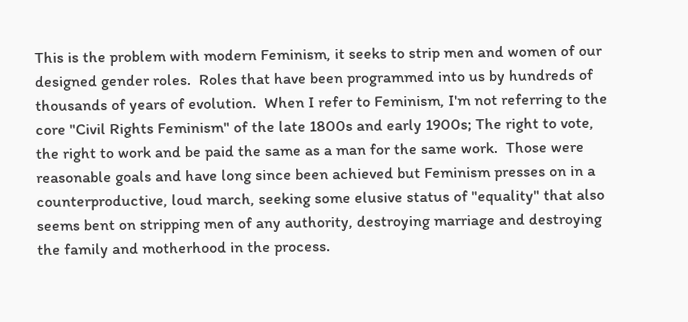This is the problem with modern Feminism, it seeks to strip men and women of our designed gender roles.  Roles that have been programmed into us by hundreds of thousands of years of evolution.  When I refer to Feminism, I'm not referring to the core "Civil Rights Feminism" of the late 1800s and early 1900s; The right to vote, the right to work and be paid the same as a man for the same work.  Those were reasonable goals and have long since been achieved but Feminism presses on in a counterproductive, loud march, seeking some elusive status of "equality" that also seems bent on stripping men of any authority, destroying marriage and destroying the family and motherhood in the process.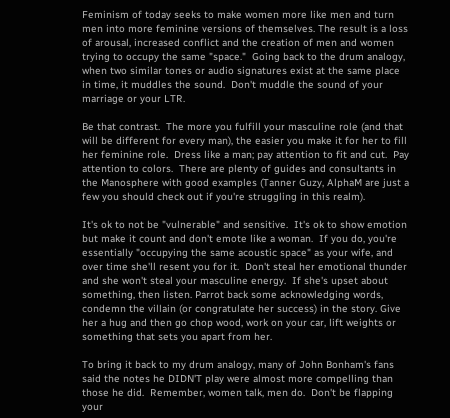Feminism of today seeks to make women more like men and turn men into more feminine versions of themselves. The result is a loss of arousal, increased conflict and the creation of men and women trying to occupy the same "space."  Going back to the drum analogy, when two similar tones or audio signatures exist at the same place in time, it muddles the sound.  Don't muddle the sound of your marriage or your LTR.

Be that contrast.  The more you fulfill your masculine role (and that will be different for every man), the easier you make it for her to fill her feminine role.  Dress like a man; pay attention to fit and cut.  Pay attention to colors.  There are plenty of guides and consultants in the Manosphere with good examples (Tanner Guzy, AlphaM are just a few you should check out if you're struggling in this realm).

It's ok to not be "vulnerable" and sensitive.  It's ok to show emotion but make it count and don't emote like a woman.  If you do, you're essentially "occupying the same acoustic space" as your wife, and over time she'll resent you for it.  Don't steal her emotional thunder and she won't steal your masculine energy.  If she's upset about something, then listen. Parrot back some acknowledging words, condemn the villain (or congratulate her success) in the story. Give her a hug and then go chop wood, work on your car, lift weights or something that sets you apart from her.

To bring it back to my drum analogy, many of John Bonham's fans said the notes he DIDN'T play were almost more compelling than those he did.  Remember, women talk, men do.  Don't be flapping your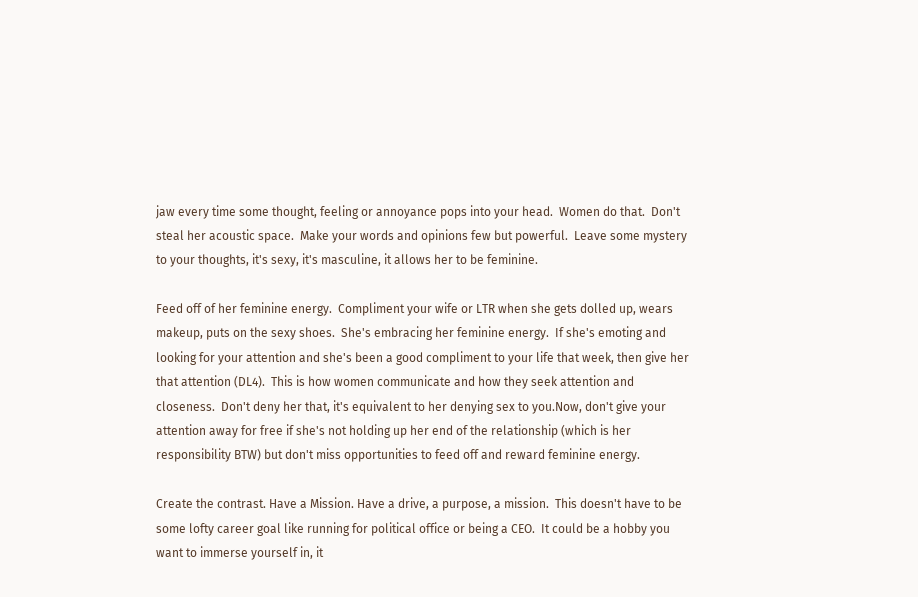jaw every time some thought, feeling or annoyance pops into your head.  Women do that.  Don't steal her acoustic space.  Make your words and opinions few but powerful.  Leave some mystery to your thoughts, it's sexy, it's masculine, it allows her to be feminine.

Feed off of her feminine energy.  Compliment your wife or LTR when she gets dolled up, wears makeup, puts on the sexy shoes.  She's embracing her feminine energy.  If she's emoting and looking for your attention and she's been a good compliment to your life that week, then give her that attention (DL4).  This is how women communicate and how they seek attention and closeness.  Don't deny her that, it's equivalent to her denying sex to you.Now, don't give your attention away for free if she's not holding up her end of the relationship (which is her responsibility BTW) but don't miss opportunities to feed off and reward feminine energy.

Create the contrast. Have a Mission. Have a drive, a purpose, a mission.  This doesn't have to be some lofty career goal like running for political office or being a CEO.  It could be a hobby you want to immerse yourself in, it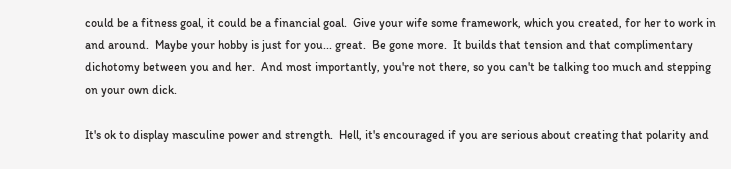could be a fitness goal, it could be a financial goal.  Give your wife some framework, which you created, for her to work in and around.  Maybe your hobby is just for you... great.  Be gone more.  It builds that tension and that complimentary dichotomy between you and her.  And most importantly, you're not there, so you can't be talking too much and stepping on your own dick.

It's ok to display masculine power and strength.  Hell, it's encouraged if you are serious about creating that polarity and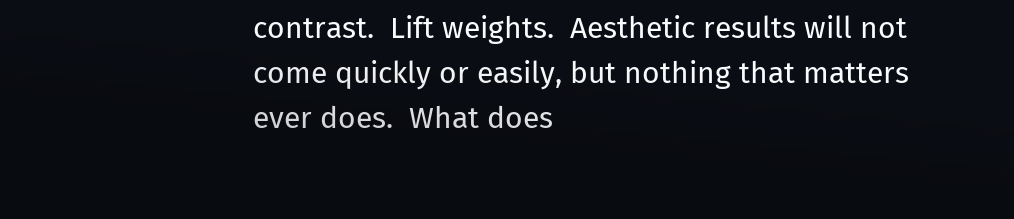contrast.  Lift weights.  Aesthetic results will not come quickly or easily, but nothing that matters ever does.  What does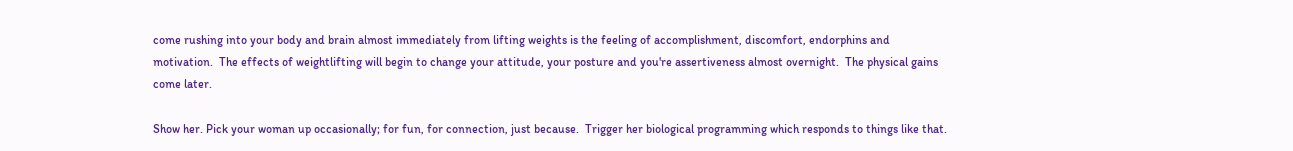come rushing into your body and brain almost immediately from lifting weights is the feeling of accomplishment, discomfort, endorphins and motivation.  The effects of weightlifting will begin to change your attitude, your posture and you're assertiveness almost overnight.  The physical gains come later.

Show her. Pick your woman up occasionally; for fun, for connection, just because.  Trigger her biological programming which responds to things like that.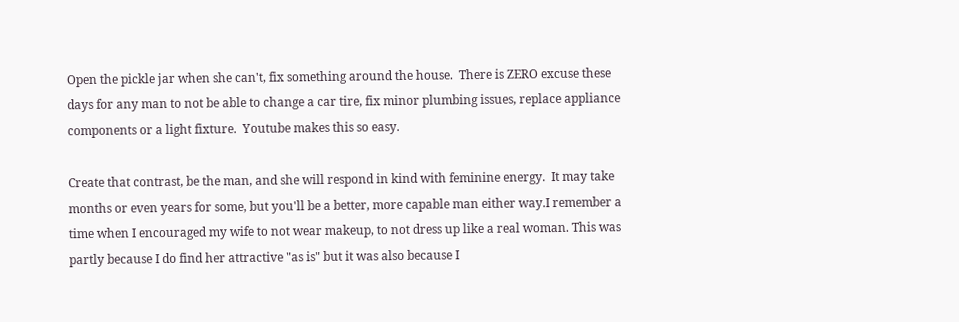Open the pickle jar when she can't, fix something around the house.  There is ZERO excuse these days for any man to not be able to change a car tire, fix minor plumbing issues, replace appliance components or a light fixture.  Youtube makes this so easy.

Create that contrast, be the man, and she will respond in kind with feminine energy.  It may take months or even years for some, but you'll be a better, more capable man either way.I remember a time when I encouraged my wife to not wear makeup, to not dress up like a real woman. This was partly because I do find her attractive "as is" but it was also because I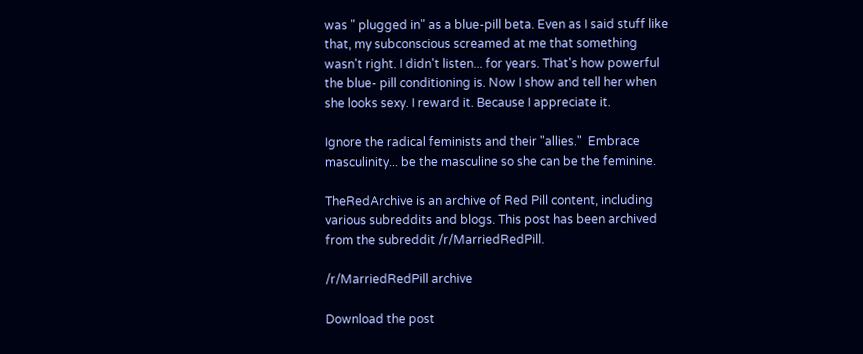was " plugged in" as a blue-pill beta. Even as I said stuff like that, my subconscious screamed at me that something wasn't right. I didn't listen... for years. That's how powerful the blue- pill conditioning is. Now I show and tell her when she looks sexy. I reward it. Because I appreciate it.

Ignore the radical feminists and their "allies."  Embrace masculinity... be the masculine so she can be the feminine.

TheRedArchive is an archive of Red Pill content, including various subreddits and blogs. This post has been archived from the subreddit /r/MarriedRedPill.

/r/MarriedRedPill archive

Download the post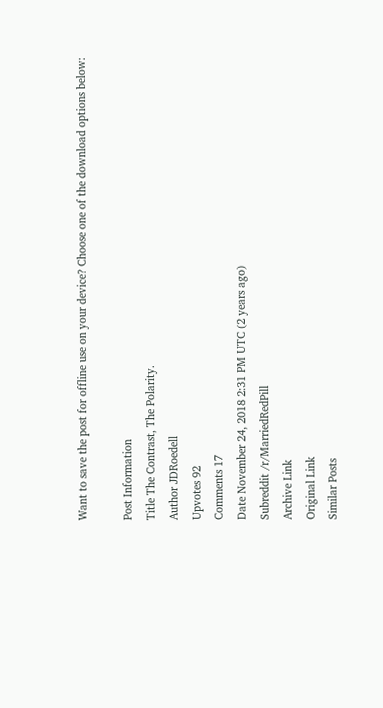Want to save the post for offline use on your device? Choose one of the download options below:

Post Information
Title The Contrast, The Polarity.
Author JDRoedell
Upvotes 92
Comments 17
Date November 24, 2018 2:31 PM UTC (2 years ago)
Subreddit /r/MarriedRedPill
Archive Link
Original Link
Similar Posts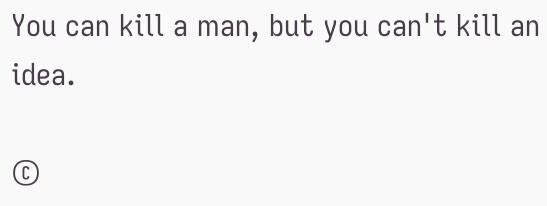You can kill a man, but you can't kill an idea.

©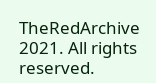TheRedArchive 2021. All rights reserved.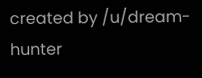created by /u/dream-hunter